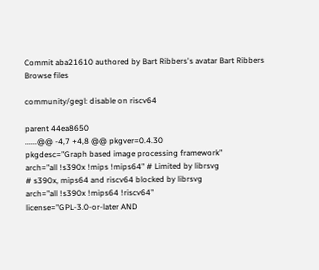Commit aba21610 authored by Bart Ribbers's avatar Bart Ribbers
Browse files

community/gegl: disable on riscv64

parent 44ea8650
......@@ -4,7 +4,8 @@ pkgver=0.4.30
pkgdesc="Graph based image processing framework"
arch="all !s390x !mips !mips64" # Limited by librsvg
# s390x, mips64 and riscv64 blocked by librsvg
arch="all !s390x !mips64 !riscv64"
license="GPL-3.0-or-later AND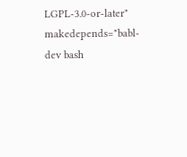LGPL-3.0-or-later"
makedepends="babl-dev bash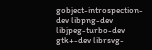gobject-introspection-dev libpng-dev
libjpeg-turbo-dev gtk+-dev librsvg-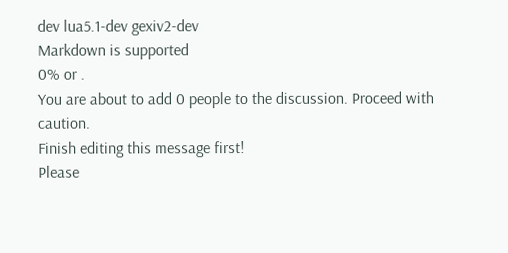dev lua5.1-dev gexiv2-dev
Markdown is supported
0% or .
You are about to add 0 people to the discussion. Proceed with caution.
Finish editing this message first!
Please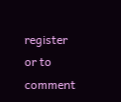register or to comment